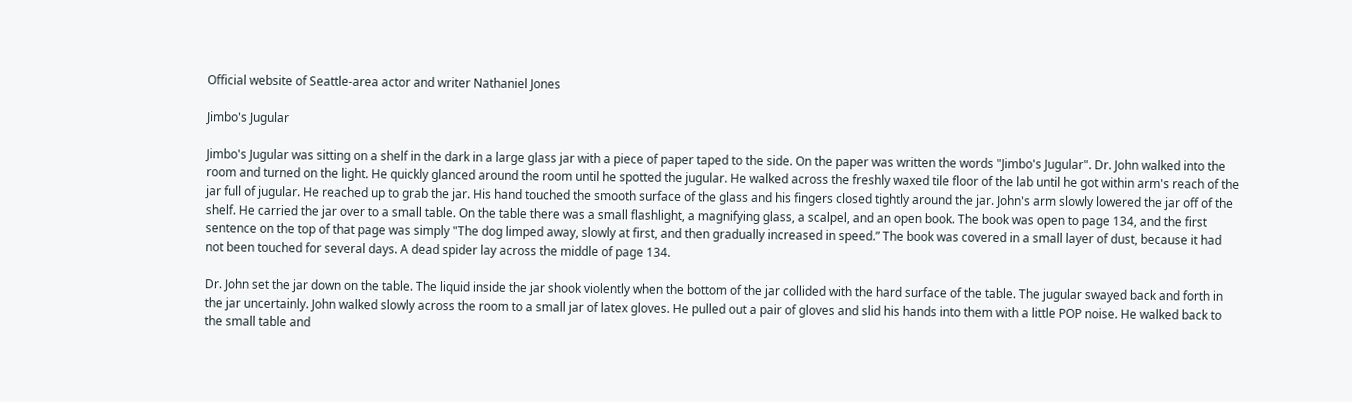Official website of Seattle-area actor and writer Nathaniel Jones

Jimbo's Jugular

Jimbo's Jugular was sitting on a shelf in the dark in a large glass jar with a piece of paper taped to the side. On the paper was written the words "Jimbo's Jugular". Dr. John walked into the room and turned on the light. He quickly glanced around the room until he spotted the jugular. He walked across the freshly waxed tile floor of the lab until he got within arm's reach of the jar full of jugular. He reached up to grab the jar. His hand touched the smooth surface of the glass and his fingers closed tightly around the jar. John's arm slowly lowered the jar off of the shelf. He carried the jar over to a small table. On the table there was a small flashlight, a magnifying glass, a scalpel, and an open book. The book was open to page 134, and the first sentence on the top of that page was simply "The dog limped away, slowly at first, and then gradually increased in speed.” The book was covered in a small layer of dust, because it had not been touched for several days. A dead spider lay across the middle of page 134.

Dr. John set the jar down on the table. The liquid inside the jar shook violently when the bottom of the jar collided with the hard surface of the table. The jugular swayed back and forth in the jar uncertainly. John walked slowly across the room to a small jar of latex gloves. He pulled out a pair of gloves and slid his hands into them with a little POP noise. He walked back to the small table and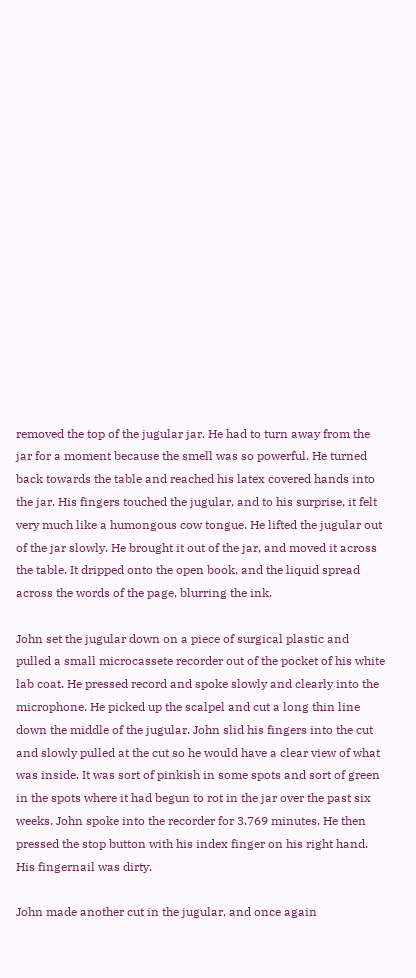removed the top of the jugular jar. He had to turn away from the jar for a moment because the smell was so powerful. He turned back towards the table and reached his latex covered hands into the jar. His fingers touched the jugular, and to his surprise, it felt very much like a humongous cow tongue. He lifted the jugular out of the jar slowly. He brought it out of the jar, and moved it across the table. It dripped onto the open book, and the liquid spread across the words of the page, blurring the ink.

John set the jugular down on a piece of surgical plastic and pulled a small microcassete recorder out of the pocket of his white lab coat. He pressed record and spoke slowly and clearly into the microphone. He picked up the scalpel and cut a long thin line down the middle of the jugular. John slid his fingers into the cut and slowly pulled at the cut so he would have a clear view of what was inside. It was sort of pinkish in some spots and sort of green in the spots where it had begun to rot in the jar over the past six weeks. John spoke into the recorder for 3.769 minutes. He then pressed the stop button with his index finger on his right hand. His fingernail was dirty.

John made another cut in the jugular, and once again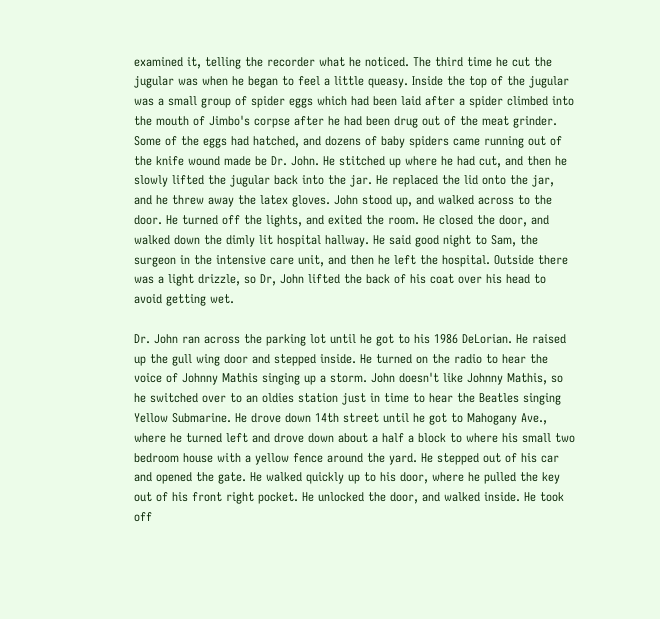examined it, telling the recorder what he noticed. The third time he cut the jugular was when he began to feel a little queasy. Inside the top of the jugular was a small group of spider eggs which had been laid after a spider climbed into the mouth of Jimbo's corpse after he had been drug out of the meat grinder. Some of the eggs had hatched, and dozens of baby spiders came running out of the knife wound made be Dr. John. He stitched up where he had cut, and then he slowly lifted the jugular back into the jar. He replaced the lid onto the jar, and he threw away the latex gloves. John stood up, and walked across to the door. He turned off the lights, and exited the room. He closed the door, and walked down the dimly lit hospital hallway. He said good night to Sam, the surgeon in the intensive care unit, and then he left the hospital. Outside there was a light drizzle, so Dr, John lifted the back of his coat over his head to avoid getting wet.

Dr. John ran across the parking lot until he got to his 1986 DeLorian. He raised up the gull wing door and stepped inside. He turned on the radio to hear the voice of Johnny Mathis singing up a storm. John doesn't like Johnny Mathis, so he switched over to an oldies station just in time to hear the Beatles singing Yellow Submarine. He drove down 14th street until he got to Mahogany Ave., where he turned left and drove down about a half a block to where his small two bedroom house with a yellow fence around the yard. He stepped out of his car and opened the gate. He walked quickly up to his door, where he pulled the key out of his front right pocket. He unlocked the door, and walked inside. He took off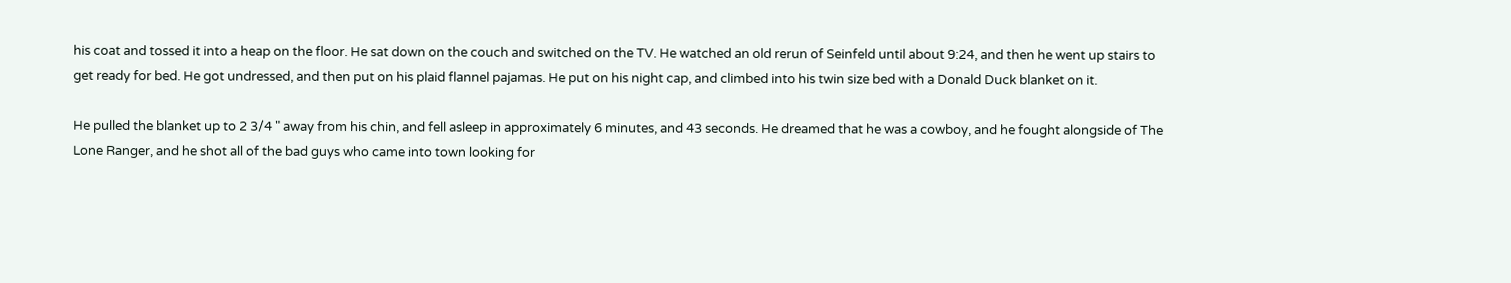his coat and tossed it into a heap on the floor. He sat down on the couch and switched on the TV. He watched an old rerun of Seinfeld until about 9:24, and then he went up stairs to get ready for bed. He got undressed, and then put on his plaid flannel pajamas. He put on his night cap, and climbed into his twin size bed with a Donald Duck blanket on it.

He pulled the blanket up to 2 3/4 " away from his chin, and fell asleep in approximately 6 minutes, and 43 seconds. He dreamed that he was a cowboy, and he fought alongside of The Lone Ranger, and he shot all of the bad guys who came into town looking for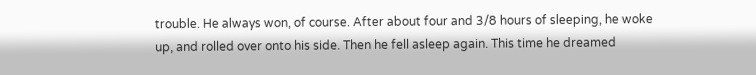trouble. He always won, of course. After about four and 3/8 hours of sleeping, he woke up, and rolled over onto his side. Then he fell asleep again. This time he dreamed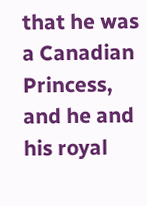that he was a Canadian Princess, and he and his royal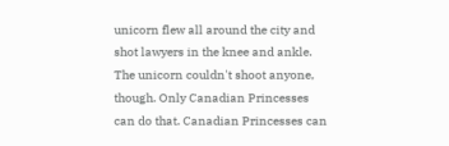unicorn flew all around the city and shot lawyers in the knee and ankle. The unicorn couldn't shoot anyone, though. Only Canadian Princesses can do that. Canadian Princesses can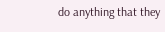do anything that they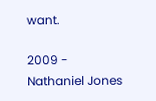want.

2009 - Nathaniel Jones